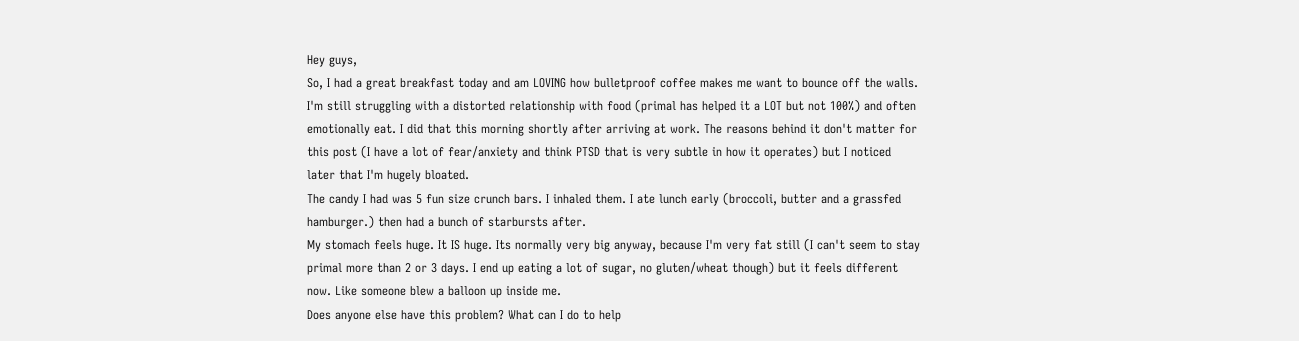Hey guys,
So, I had a great breakfast today and am LOVING how bulletproof coffee makes me want to bounce off the walls.
I'm still struggling with a distorted relationship with food (primal has helped it a LOT but not 100%) and often emotionally eat. I did that this morning shortly after arriving at work. The reasons behind it don't matter for this post (I have a lot of fear/anxiety and think PTSD that is very subtle in how it operates) but I noticed later that I'm hugely bloated.
The candy I had was 5 fun size crunch bars. I inhaled them. I ate lunch early (broccoli, butter and a grassfed hamburger.) then had a bunch of starbursts after.
My stomach feels huge. It IS huge. Its normally very big anyway, because I'm very fat still (I can't seem to stay primal more than 2 or 3 days. I end up eating a lot of sugar, no gluten/wheat though) but it feels different now. Like someone blew a balloon up inside me.
Does anyone else have this problem? What can I do to help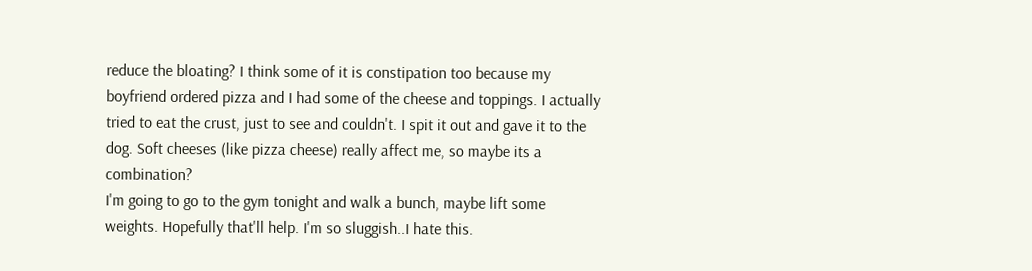reduce the bloating? I think some of it is constipation too because my boyfriend ordered pizza and I had some of the cheese and toppings. I actually tried to eat the crust, just to see and couldn't. I spit it out and gave it to the dog. Soft cheeses (like pizza cheese) really affect me, so maybe its a combination?
I'm going to go to the gym tonight and walk a bunch, maybe lift some weights. Hopefully that'll help. I'm so sluggish..I hate this.